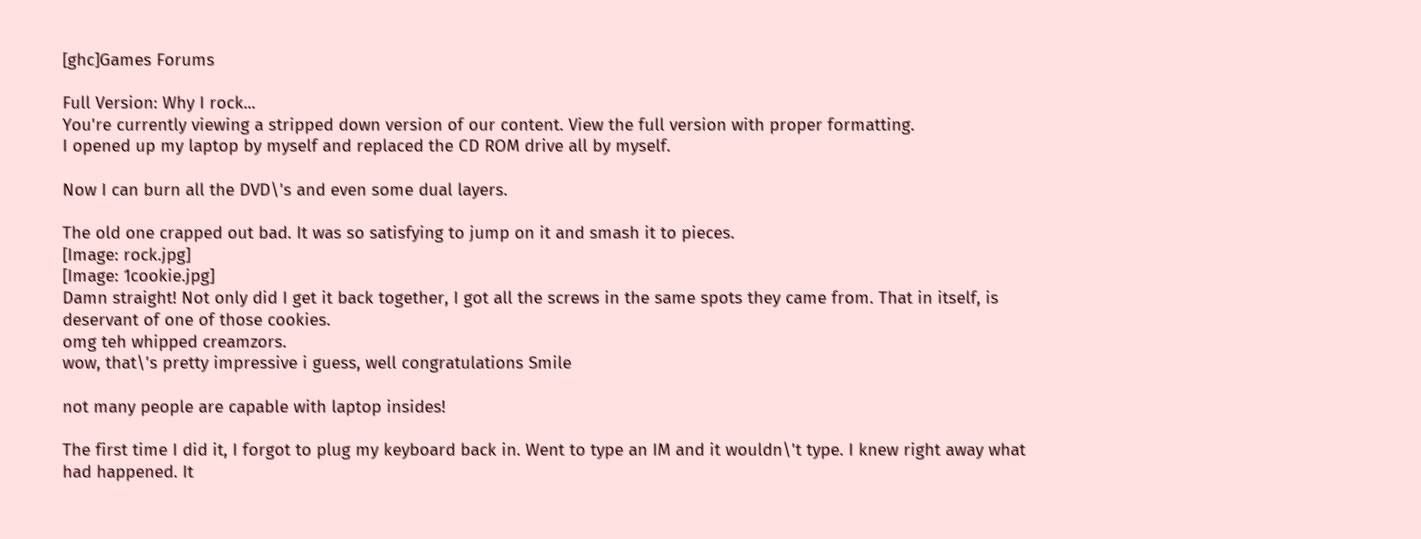[ghc]Games Forums

Full Version: Why I rock...
You're currently viewing a stripped down version of our content. View the full version with proper formatting.
I opened up my laptop by myself and replaced the CD ROM drive all by myself.

Now I can burn all the DVD\'s and even some dual layers.

The old one crapped out bad. It was so satisfying to jump on it and smash it to pieces.
[Image: rock.jpg]
[Image: 1cookie.jpg]
Damn straight! Not only did I get it back together, I got all the screws in the same spots they came from. That in itself, is deservant of one of those cookies.
omg teh whipped creamzors.
wow, that\'s pretty impressive i guess, well congratulations Smile

not many people are capable with laptop insides!

The first time I did it, I forgot to plug my keyboard back in. Went to type an IM and it wouldn\'t type. I knew right away what had happened. It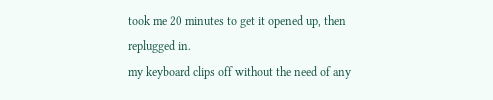took me 20 minutes to get it opened up, then replugged in.
my keyboard clips off without the need of any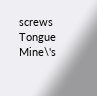screws Tongue
Mine\'s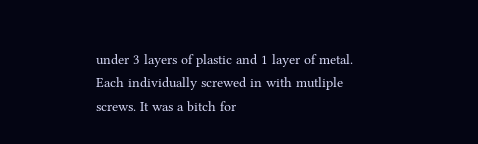under 3 layers of plastic and 1 layer of metal. Each individually screwed in with mutliple screws. It was a bitch for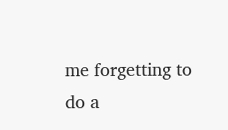me forgetting to do a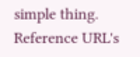simple thing.
Reference URL's